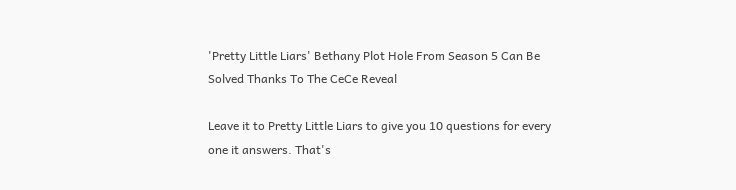'Pretty Little Liars' Bethany Plot Hole From Season 5 Can Be Solved Thanks To The CeCe Reveal

Leave it to Pretty Little Liars to give you 10 questions for every one it answers. That's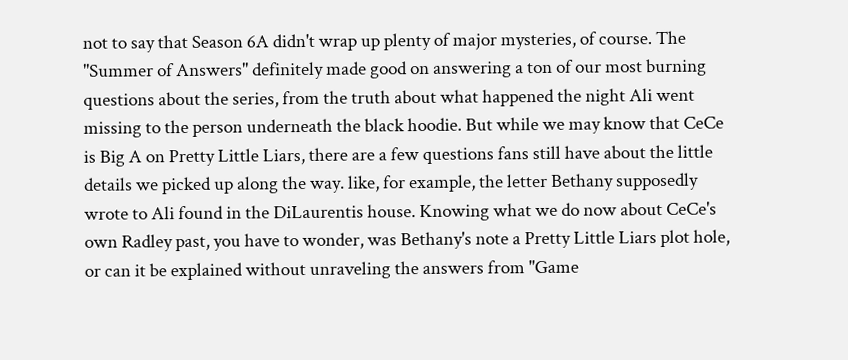not to say that Season 6A didn't wrap up plenty of major mysteries, of course. The "Summer of Answers" definitely made good on answering a ton of our most burning questions about the series, from the truth about what happened the night Ali went missing to the person underneath the black hoodie. But while we may know that CeCe is Big A on Pretty Little Liars, there are a few questions fans still have about the little details we picked up along the way. like, for example, the letter Bethany supposedly wrote to Ali found in the DiLaurentis house. Knowing what we do now about CeCe's own Radley past, you have to wonder, was Bethany's note a Pretty Little Liars plot hole, or can it be explained without unraveling the answers from "Game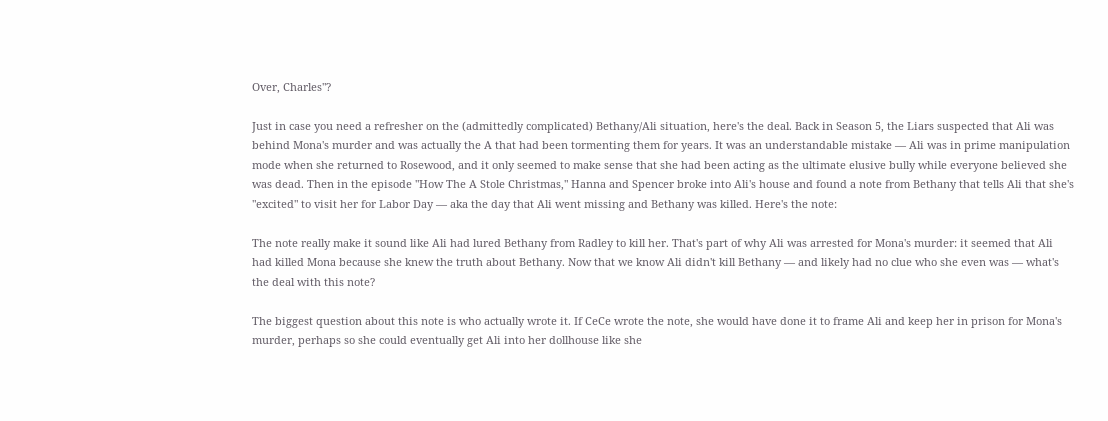Over, Charles"?

Just in case you need a refresher on the (admittedly complicated) Bethany/Ali situation, here's the deal. Back in Season 5, the Liars suspected that Ali was behind Mona's murder and was actually the A that had been tormenting them for years. It was an understandable mistake — Ali was in prime manipulation mode when she returned to Rosewood, and it only seemed to make sense that she had been acting as the ultimate elusive bully while everyone believed she was dead. Then in the episode "How The A Stole Christmas," Hanna and Spencer broke into Ali's house and found a note from Bethany that tells Ali that she's "excited" to visit her for Labor Day — aka the day that Ali went missing and Bethany was killed. Here's the note:

The note really make it sound like Ali had lured Bethany from Radley to kill her. That's part of why Ali was arrested for Mona's murder: it seemed that Ali had killed Mona because she knew the truth about Bethany. Now that we know Ali didn't kill Bethany — and likely had no clue who she even was — what's the deal with this note?

The biggest question about this note is who actually wrote it. If CeCe wrote the note, she would have done it to frame Ali and keep her in prison for Mona's murder, perhaps so she could eventually get Ali into her dollhouse like she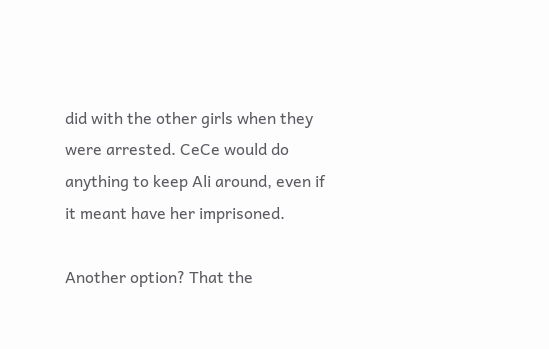did with the other girls when they were arrested. CeCe would do anything to keep Ali around, even if it meant have her imprisoned.

Another option? That the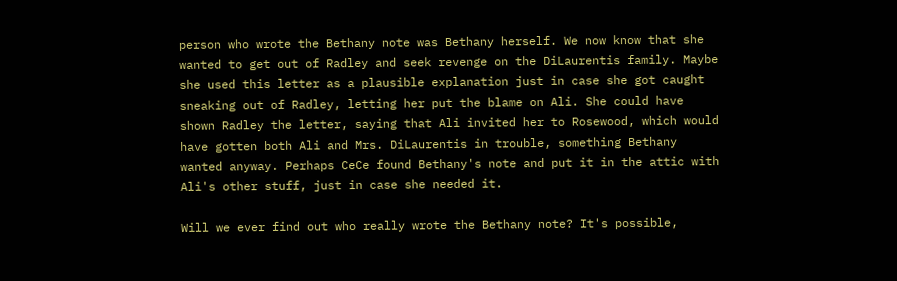person who wrote the Bethany note was Bethany herself. We now know that she wanted to get out of Radley and seek revenge on the DiLaurentis family. Maybe she used this letter as a plausible explanation just in case she got caught sneaking out of Radley, letting her put the blame on Ali. She could have shown Radley the letter, saying that Ali invited her to Rosewood, which would have gotten both Ali and Mrs. DiLaurentis in trouble, something Bethany wanted anyway. Perhaps CeCe found Bethany's note and put it in the attic with Ali's other stuff, just in case she needed it.

Will we ever find out who really wrote the Bethany note? It's possible,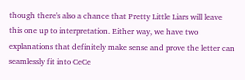though there's also a chance that Pretty Little Liars will leave this one up to interpretation. Either way, we have two explanations that definitely make sense and prove the letter can seamlessly fit into CeCe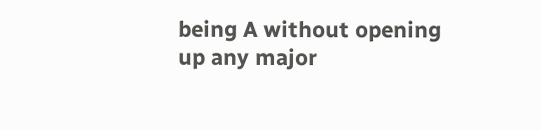being A without opening up any major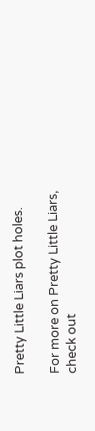Pretty Little Liars plot holes.

For more on Pretty Little Liars, check out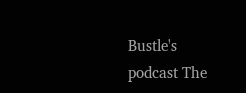Bustle's podcast The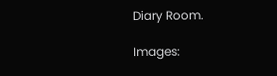Diary Room.

Images: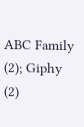ABC Family (2); Giphy (2)